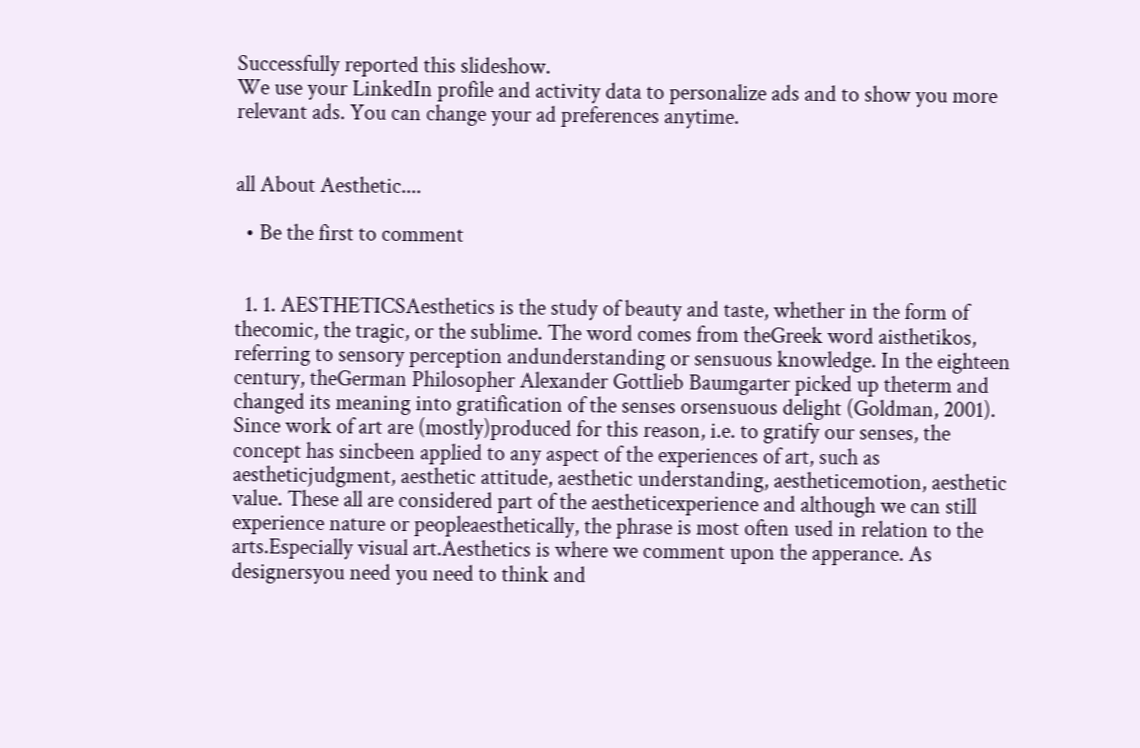Successfully reported this slideshow.
We use your LinkedIn profile and activity data to personalize ads and to show you more relevant ads. You can change your ad preferences anytime.


all About Aesthetic....

  • Be the first to comment


  1. 1. AESTHETICSAesthetics is the study of beauty and taste, whether in the form of thecomic, the tragic, or the sublime. The word comes from theGreek word aisthetikos, referring to sensory perception andunderstanding or sensuous knowledge. In the eighteen century, theGerman Philosopher Alexander Gottlieb Baumgarter picked up theterm and changed its meaning into gratification of the senses orsensuous delight (Goldman, 2001). Since work of art are (mostly)produced for this reason, i.e. to gratify our senses, the concept has sincbeen applied to any aspect of the experiences of art, such as aestheticjudgment, aesthetic attitude, aesthetic understanding, aestheticemotion, aesthetic value. These all are considered part of the aestheticexperience and although we can still experience nature or peopleaesthetically, the phrase is most often used in relation to the arts.Especially visual art.Aesthetics is where we comment upon the apperance. As designersyou need you need to think and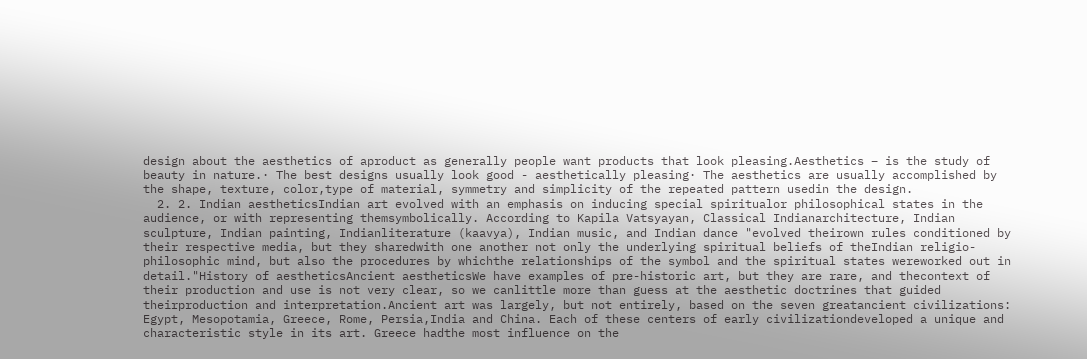design about the aesthetics of aproduct as generally people want products that look pleasing.Aesthetics – is the study of beauty in nature.· The best designs usually look good - aesthetically pleasing· The aesthetics are usually accomplished by the shape, texture, color,type of material, symmetry and simplicity of the repeated pattern usedin the design.
  2. 2. Indian aestheticsIndian art evolved with an emphasis on inducing special spiritualor philosophical states in the audience, or with representing themsymbolically. According to Kapila Vatsyayan, Classical Indianarchitecture, Indian sculpture, Indian painting, Indianliterature (kaavya), Indian music, and Indian dance "evolved theirown rules conditioned by their respective media, but they sharedwith one another not only the underlying spiritual beliefs of theIndian religio-philosophic mind, but also the procedures by whichthe relationships of the symbol and the spiritual states wereworked out in detail."History of aestheticsAncient aestheticsWe have examples of pre-historic art, but they are rare, and thecontext of their production and use is not very clear, so we canlittle more than guess at the aesthetic doctrines that guided theirproduction and interpretation.Ancient art was largely, but not entirely, based on the seven greatancient civilizations: Egypt, Mesopotamia, Greece, Rome, Persia,India and China. Each of these centers of early civilizationdeveloped a unique and characteristic style in its art. Greece hadthe most influence on the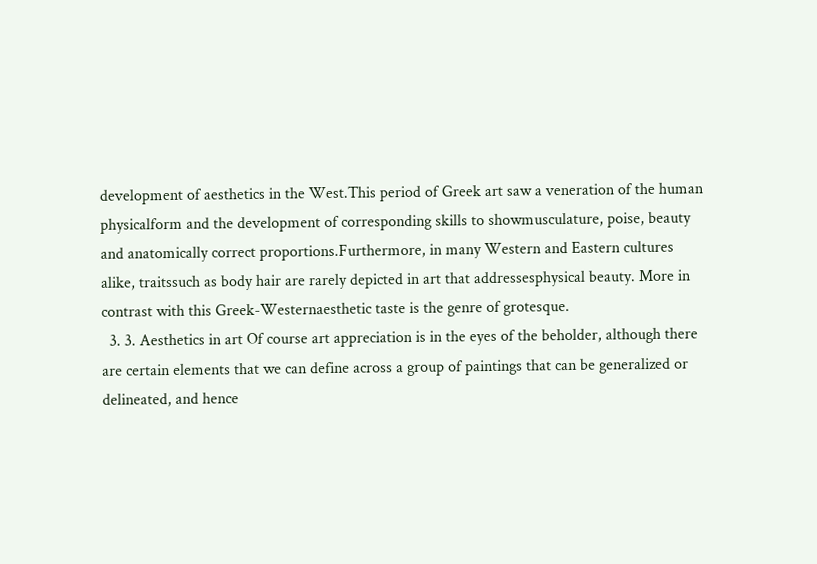development of aesthetics in the West.This period of Greek art saw a veneration of the human physicalform and the development of corresponding skills to showmusculature, poise, beauty and anatomically correct proportions.Furthermore, in many Western and Eastern cultures alike, traitssuch as body hair are rarely depicted in art that addressesphysical beauty. More in contrast with this Greek-Westernaesthetic taste is the genre of grotesque.
  3. 3. Aesthetics in art Of course art appreciation is in the eyes of the beholder, although there are certain elements that we can define across a group of paintings that can be generalized or delineated, and hence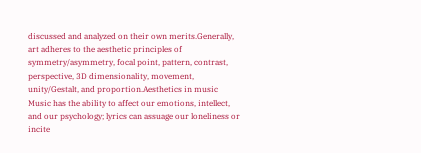discussed and analyzed on their own merits.Generally, art adheres to the aesthetic principles of symmetry/asymmetry, focal point, pattern, contrast, perspective, 3D dimensionality, movement, unity/Gestalt, and proportion.Aesthetics in music Music has the ability to affect our emotions, intellect, and our psychology; lyrics can assuage our loneliness or incite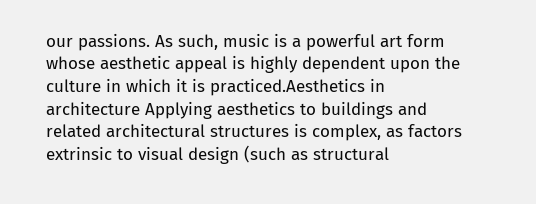our passions. As such, music is a powerful art form whose aesthetic appeal is highly dependent upon the culture in which it is practiced.Aesthetics in architecture Applying aesthetics to buildings and related architectural structures is complex, as factors extrinsic to visual design (such as structural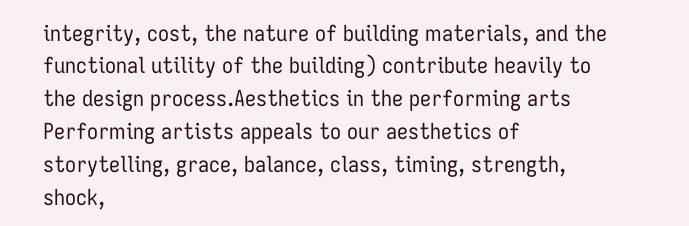integrity, cost, the nature of building materials, and the functional utility of the building) contribute heavily to the design process.Aesthetics in the performing arts Performing artists appeals to our aesthetics of storytelling, grace, balance, class, timing, strength, shock,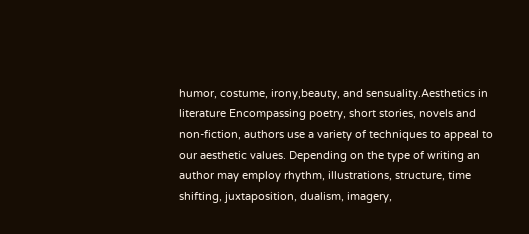humor, costume, irony,beauty, and sensuality.Aesthetics in literature Encompassing poetry, short stories, novels and non-fiction, authors use a variety of techniques to appeal to our aesthetic values. Depending on the type of writing an author may employ rhythm, illustrations, structure, time shifting, juxtaposition, dualism, imagery,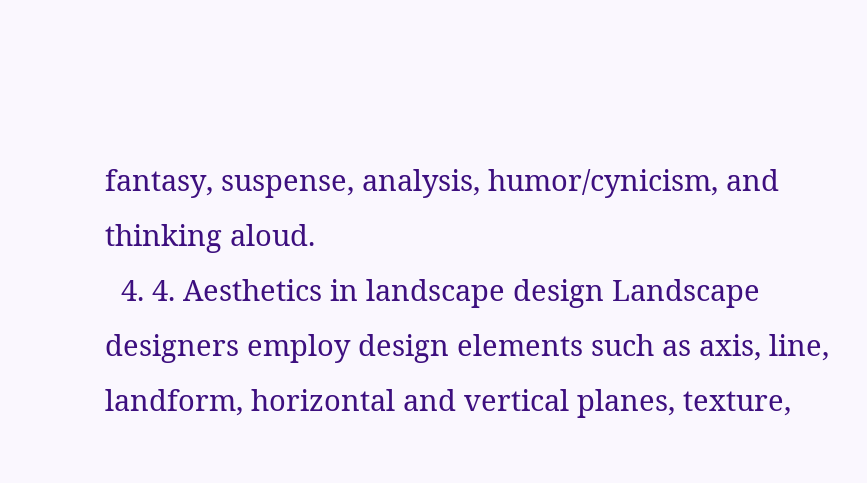fantasy, suspense, analysis, humor/cynicism, and thinking aloud.
  4. 4. Aesthetics in landscape design Landscape designers employ design elements such as axis, line, landform, horizontal and vertical planes, texture,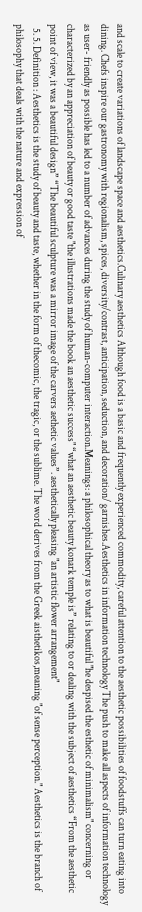and scale to create variations of landscape space and aesthetics.Culinary aesthetics Although food is a basic and frequently experienced commodity, careful attention to the aesthetic possibilities of foodstuffs can turn eating into dining. Chefs inspire our gastronomy with regionalism, spices, diversity/contrast, anticipation, seduction, and decoration/ garnishes.Aesthetics in information technology The push to make all aspects of information technology as user- friendly as possible has led to a number of advances during the study of human-computer interaction.Meanings: a philosophical theory as to what is beautiful "he despised the esthetic of minimalism" concerning or characterized by an appreciation of beauty or good taste "the illustrations made the book an aesthetic success" “what an aesthetic beauty konark temple is” relating to or dealing with the subject of aesthetics “From the aesthetic point of view, it was a beautiful design” “The beautiful sculpture was a mirror image of the carvers aethetic values”. aesthetically pleasing "an artistic flower arrangement"
  5. 5. Definition : Aesthetics is the study of beauty and taste, whether in the form of thecomic, the tragic, or the sublime. The word derives from the Greek aisthetikos,meaning "of sense perception." Aesthetics is the branch of philosophy that deals with the nature and expression of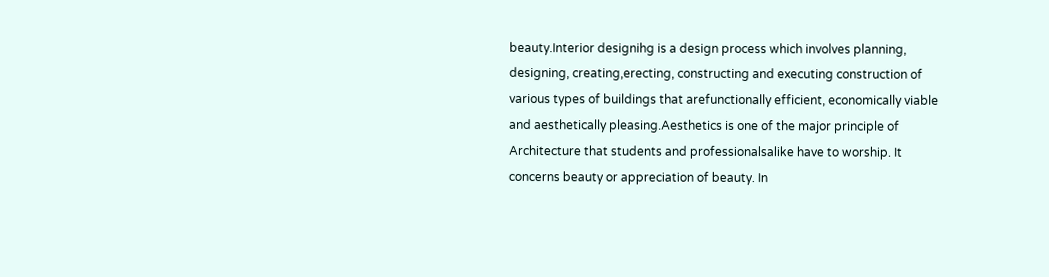beauty.Interior designihg is a design process which involves planning, designing, creating,erecting, constructing and executing construction of various types of buildings that arefunctionally efficient, economically viable and aesthetically pleasing.Aesthetics is one of the major principle of Architecture that students and professionalsalike have to worship. It concerns beauty or appreciation of beauty. In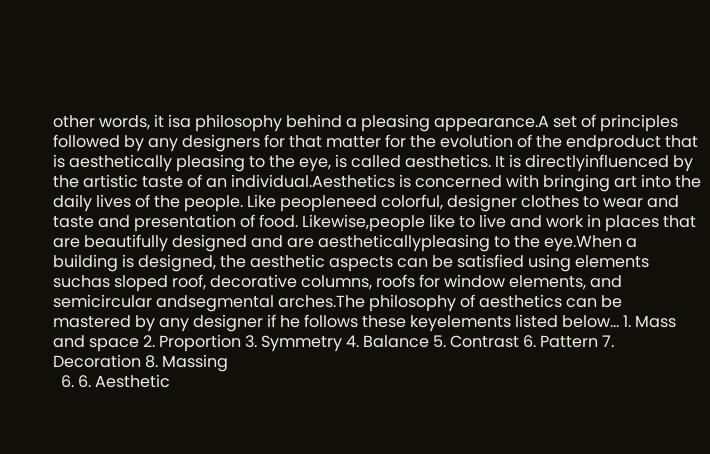other words, it isa philosophy behind a pleasing appearance.A set of principles followed by any designers for that matter for the evolution of the endproduct that is aesthetically pleasing to the eye, is called aesthetics. It is directlyinfluenced by the artistic taste of an individual.Aesthetics is concerned with bringing art into the daily lives of the people. Like peopleneed colorful, designer clothes to wear and taste and presentation of food. Likewise,people like to live and work in places that are beautifully designed and are aestheticallypleasing to the eye.When a building is designed, the aesthetic aspects can be satisfied using elements suchas sloped roof, decorative columns, roofs for window elements, and semicircular andsegmental arches.The philosophy of aesthetics can be mastered by any designer if he follows these keyelements listed below… 1. Mass and space 2. Proportion 3. Symmetry 4. Balance 5. Contrast 6. Pattern 7. Decoration 8. Massing
  6. 6. Aesthetic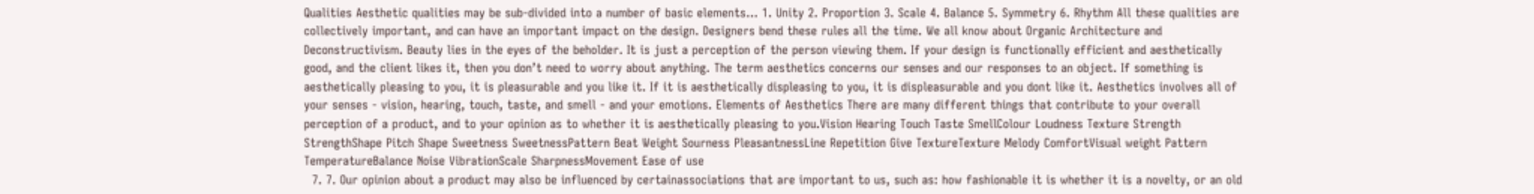Qualities Aesthetic qualities may be sub-divided into a number of basic elements… 1. Unity 2. Proportion 3. Scale 4. Balance 5. Symmetry 6. Rhythm All these qualities are collectively important, and can have an important impact on the design. Designers bend these rules all the time. We all know about Organic Architecture and Deconstructivism. Beauty lies in the eyes of the beholder. It is just a perception of the person viewing them. If your design is functionally efficient and aesthetically good, and the client likes it, then you don’t need to worry about anything. The term aesthetics concerns our senses and our responses to an object. If something is aesthetically pleasing to you, it is pleasurable and you like it. If it is aesthetically displeasing to you, it is displeasurable and you dont like it. Aesthetics involves all of your senses - vision, hearing, touch, taste, and smell - and your emotions. Elements of Aesthetics There are many different things that contribute to your overall perception of a product, and to your opinion as to whether it is aesthetically pleasing to you.Vision Hearing Touch Taste SmellColour Loudness Texture Strength StrengthShape Pitch Shape Sweetness SweetnessPattern Beat Weight Sourness PleasantnessLine Repetition Give TextureTexture Melody ComfortVisual weight Pattern TemperatureBalance Noise VibrationScale SharpnessMovement Ease of use
  7. 7. Our opinion about a product may also be influenced by certainassociations that are important to us, such as: how fashionable it is whether it is a novelty, or an old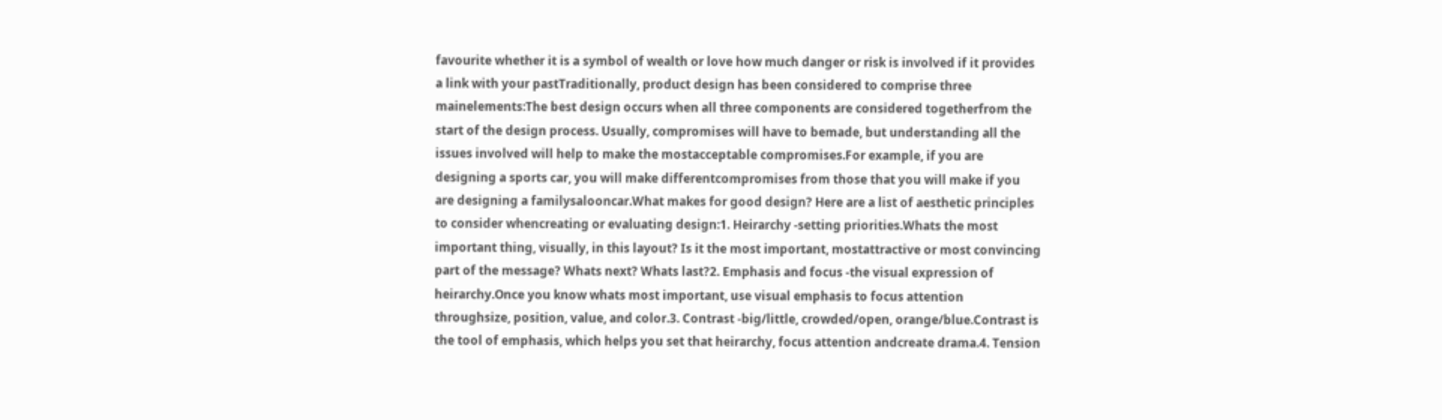favourite whether it is a symbol of wealth or love how much danger or risk is involved if it provides a link with your pastTraditionally, product design has been considered to comprise three mainelements:The best design occurs when all three components are considered togetherfrom the start of the design process. Usually, compromises will have to bemade, but understanding all the issues involved will help to make the mostacceptable compromises.For example, if you are designing a sports car, you will make differentcompromises from those that you will make if you are designing a familysalooncar.What makes for good design? Here are a list of aesthetic principles to consider whencreating or evaluating design:1. Heirarchy -setting priorities.Whats the most important thing, visually, in this layout? Is it the most important, mostattractive or most convincing part of the message? Whats next? Whats last?2. Emphasis and focus -the visual expression of heirarchy.Once you know whats most important, use visual emphasis to focus attention throughsize, position, value, and color.3. Contrast -big/little, crowded/open, orange/blue.Contrast is the tool of emphasis, which helps you set that heirarchy, focus attention andcreate drama.4. Tension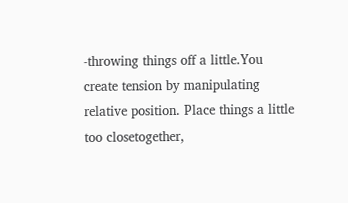-throwing things off a little.You create tension by manipulating relative position. Place things a little too closetogether,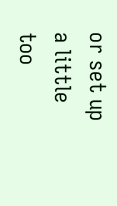or set up a little too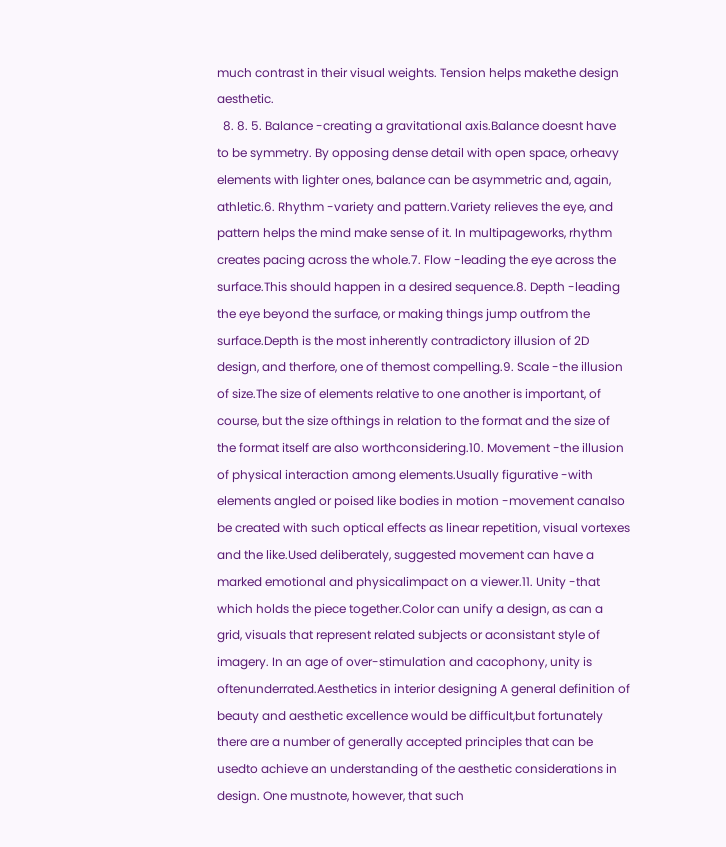much contrast in their visual weights. Tension helps makethe design aesthetic.
  8. 8. 5. Balance -creating a gravitational axis.Balance doesnt have to be symmetry. By opposing dense detail with open space, orheavy elements with lighter ones, balance can be asymmetric and, again, athletic.6. Rhythm -variety and pattern.Variety relieves the eye, and pattern helps the mind make sense of it. In multipageworks, rhythm creates pacing across the whole.7. Flow -leading the eye across the surface.This should happen in a desired sequence.8. Depth -leading the eye beyond the surface, or making things jump outfrom the surface.Depth is the most inherently contradictory illusion of 2D design, and therfore, one of themost compelling.9. Scale -the illusion of size.The size of elements relative to one another is important, of course, but the size ofthings in relation to the format and the size of the format itself are also worthconsidering.10. Movement -the illusion of physical interaction among elements.Usually figurative -with elements angled or poised like bodies in motion -movement canalso be created with such optical effects as linear repetition, visual vortexes and the like.Used deliberately, suggested movement can have a marked emotional and physicalimpact on a viewer.11. Unity -that which holds the piece together.Color can unify a design, as can a grid, visuals that represent related subjects or aconsistant style of imagery. In an age of over-stimulation and cacophony, unity is oftenunderrated.Aesthetics in interior designing A general definition of beauty and aesthetic excellence would be difficult,but fortunately there are a number of generally accepted principles that can be usedto achieve an understanding of the aesthetic considerations in design. One mustnote, however, that such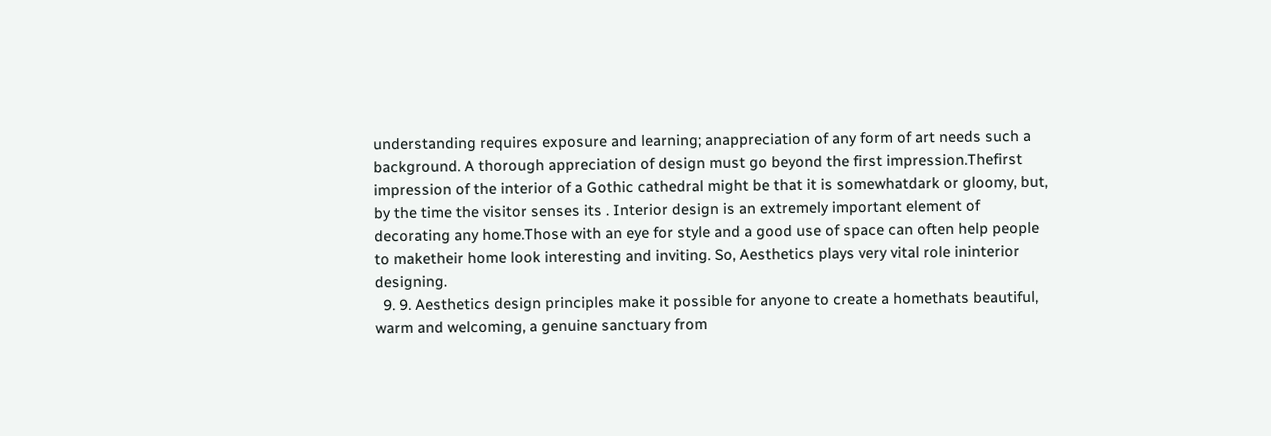understanding requires exposure and learning; anappreciation of any form of art needs such a background. A thorough appreciation of design must go beyond the first impression.Thefirst impression of the interior of a Gothic cathedral might be that it is somewhatdark or gloomy, but, by the time the visitor senses its . Interior design is an extremely important element of decorating any home.Those with an eye for style and a good use of space can often help people to maketheir home look interesting and inviting. So, Aesthetics plays very vital role ininterior designing.
  9. 9. Aesthetics design principles make it possible for anyone to create a homethats beautiful, warm and welcoming, a genuine sanctuary from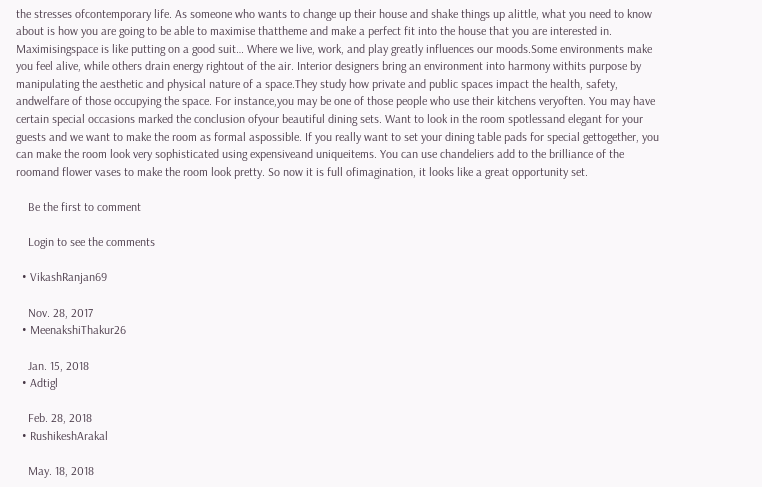the stresses ofcontemporary life. As someone who wants to change up their house and shake things up alittle, what you need to know about is how you are going to be able to maximise thattheme and make a perfect fit into the house that you are interested in. Maximisingspace is like putting on a good suit… Where we live, work, and play greatly influences our moods.Some environments make you feel alive, while others drain energy rightout of the air. Interior designers bring an environment into harmony withits purpose by manipulating the aesthetic and physical nature of a space.They study how private and public spaces impact the health, safety, andwelfare of those occupying the space. For instance,you may be one of those people who use their kitchens veryoften. You may have certain special occasions marked the conclusion ofyour beautiful dining sets. Want to look in the room spotlessand elegant for your guests and we want to make the room as formal aspossible. If you really want to set your dining table pads for special gettogether, you can make the room look very sophisticated using expensiveand uniqueitems. You can use chandeliers add to the brilliance of the roomand flower vases to make the room look pretty. So now it is full ofimagination, it looks like a great opportunity set.

    Be the first to comment

    Login to see the comments

  • VikashRanjan69

    Nov. 28, 2017
  • MeenakshiThakur26

    Jan. 15, 2018
  • Adtigl

    Feb. 28, 2018
  • RushikeshArakal

    May. 18, 2018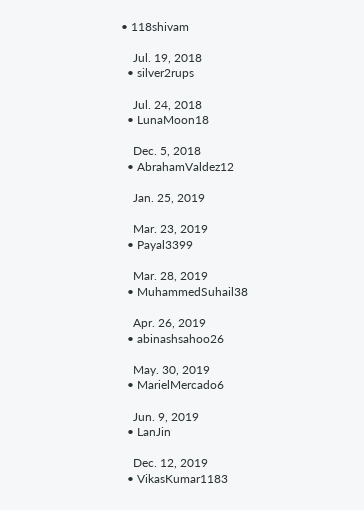• 118shivam

    Jul. 19, 2018
  • silver2rups

    Jul. 24, 2018
  • LunaMoon18

    Dec. 5, 2018
  • AbrahamValdez12

    Jan. 25, 2019

    Mar. 23, 2019
  • Payal3399

    Mar. 28, 2019
  • MuhammedSuhail38

    Apr. 26, 2019
  • abinashsahoo26

    May. 30, 2019
  • MarielMercado6

    Jun. 9, 2019
  • LanJin

    Dec. 12, 2019
  • VikasKumar1183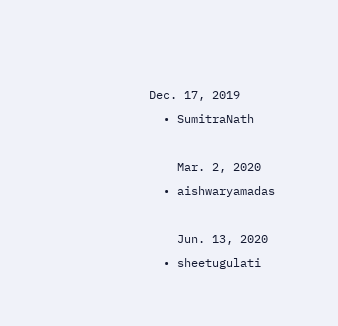Dec. 17, 2019
  • SumitraNath

    Mar. 2, 2020
  • aishwaryamadas

    Jun. 13, 2020
  • sheetugulati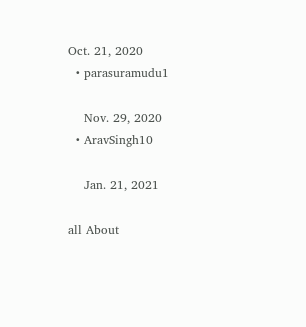Oct. 21, 2020
  • parasuramudu1

    Nov. 29, 2020
  • AravSingh10

    Jan. 21, 2021

all About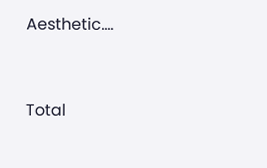Aesthetic....


Total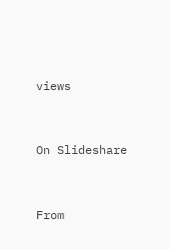views


On Slideshare


From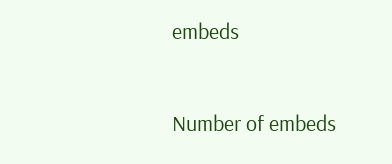embeds


Number of embeds